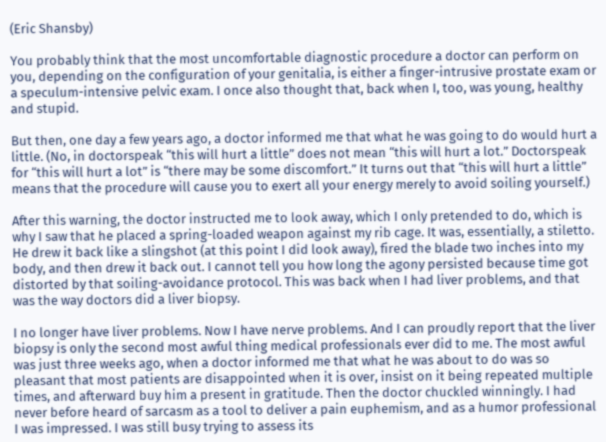(Eric Shansby)

You probably think that the most uncomfortable diagnostic procedure a doctor can perform on you, depending on the configuration of your genitalia, is either a finger-intrusive prostate exam or a speculum-intensive pelvic exam. I once also thought that, back when I, too, was young, healthy and stupid.

But then, one day a few years ago, a doctor informed me that what he was going to do would hurt a little. (No, in doctorspeak “this will hurt a little” does not mean “this will hurt a lot.” Doctorspeak for “this will hurt a lot” is “there may be some discomfort.” It turns out that “this will hurt a little” means that the procedure will cause you to exert all your energy merely to avoid soiling yourself.)

After this warning, the doctor instructed me to look away, which I only pretended to do, which is why I saw that he placed a spring-loaded weapon against my rib cage. It was, essentially, a stiletto. He drew it back like a slingshot (at this point I did look away), fired the blade two inches into my body, and then drew it back out. I cannot tell you how long the agony persisted because time got distorted by that soiling-avoidance protocol. This was back when I had liver problems, and that was the way doctors did a liver biopsy.

I no longer have liver problems. Now I have nerve problems. And I can proudly report that the liver biopsy is only the second most awful thing medical professionals ever did to me. The most awful was just three weeks ago, when a doctor informed me that what he was about to do was so pleasant that most patients are disappointed when it is over, insist on it being repeated multiple times, and afterward buy him a present in gratitude. Then the doctor chuckled winningly. I had never before heard of sarcasm as a tool to deliver a pain euphemism, and as a humor professional I was impressed. I was still busy trying to assess its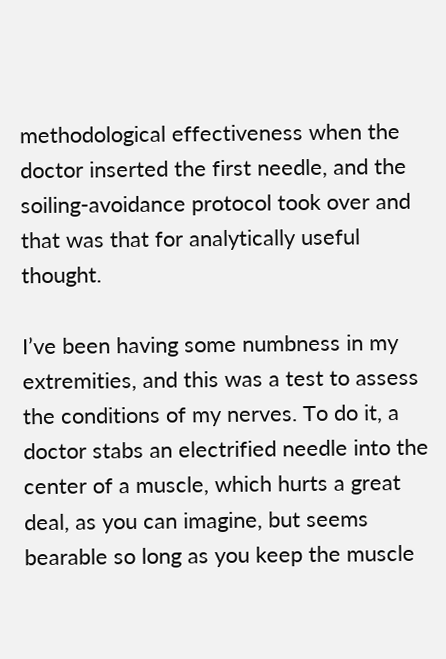methodological effectiveness when the doctor inserted the first needle, and the soiling-avoidance protocol took over and that was that for analytically useful thought.

I’ve been having some numbness in my extremities, and this was a test to assess the conditions of my nerves. To do it, a doctor stabs an electrified needle into the center of a muscle, which hurts a great deal, as you can imagine, but seems bearable so long as you keep the muscle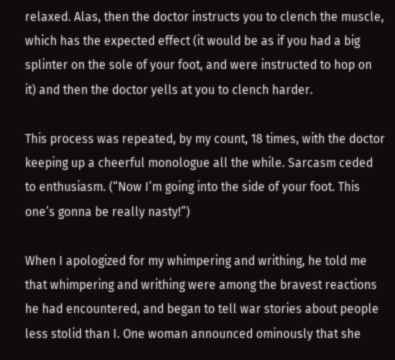relaxed. Alas, then the doctor instructs you to clench the muscle, which has the expected effect (it would be as if you had a big splinter on the sole of your foot, and were instructed to hop on it) and then the doctor yells at you to clench harder.

This process was repeated, by my count, 18 times, with the doctor keeping up a cheerful monologue all the while. Sarcasm ceded to enthusiasm. (“Now I’m going into the side of your foot. This one’s gonna be really nasty!”)

When I apologized for my whimpering and writhing, he told me that whimpering and writhing were among the bravest reactions he had encountered, and began to tell war stories about people less stolid than I. One woman announced ominously that she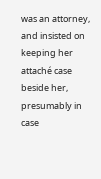was an attorney, and insisted on keeping her attaché case beside her, presumably in case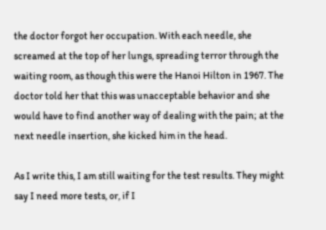the doctor forgot her occupation. With each needle, she screamed at the top of her lungs, spreading terror through the waiting room, as though this were the Hanoi Hilton in 1967. The doctor told her that this was unacceptable behavior and she would have to find another way of dealing with the pain; at the next needle insertion, she kicked him in the head.

As I write this, I am still waiting for the test results. They might say I need more tests, or, if I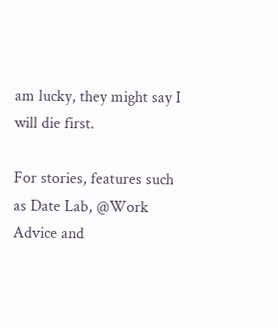am lucky, they might say I will die first.

For stories, features such as Date Lab, @Work Advice and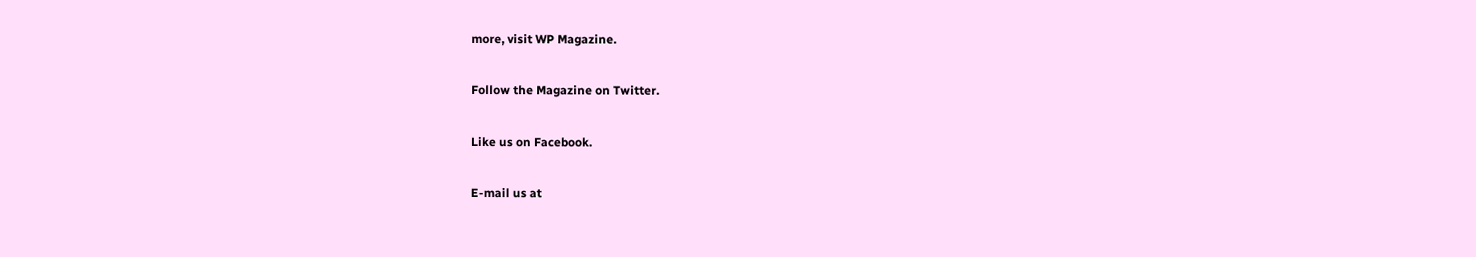more, visit WP Magazine.

Follow the Magazine on Twitter.

Like us on Facebook.

E-mail us at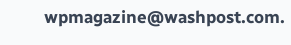wpmagazine@washpost.com.